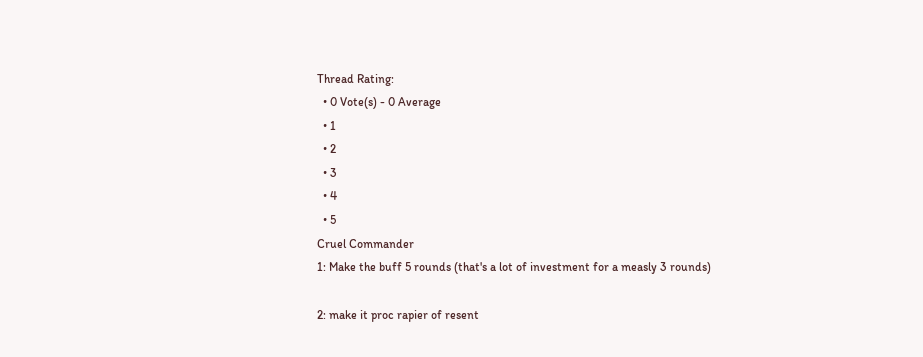Thread Rating:
  • 0 Vote(s) - 0 Average
  • 1
  • 2
  • 3
  • 4
  • 5
Cruel Commander
1: Make the buff 5 rounds (that's a lot of investment for a measly 3 rounds)

2: make it proc rapier of resent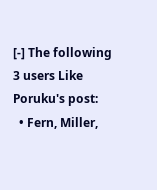[-] The following 3 users Like Poruku's post:
  • Fern, Miller,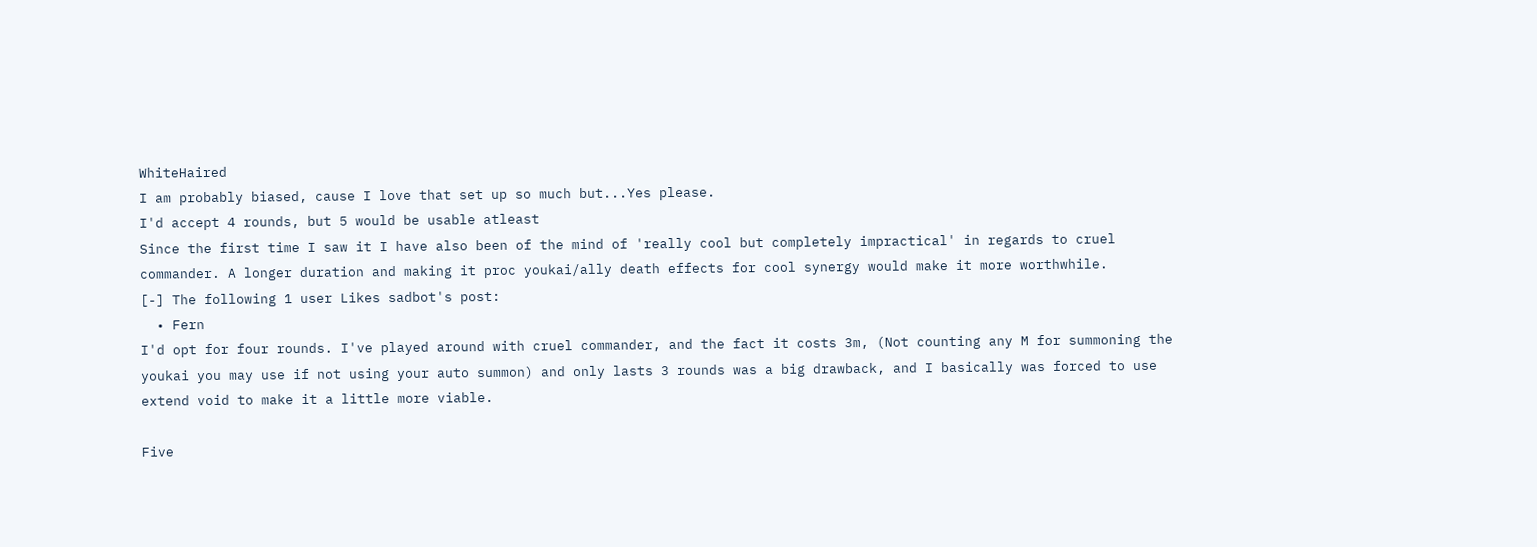WhiteHaired
I am probably biased, cause I love that set up so much but...Yes please.
I'd accept 4 rounds, but 5 would be usable atleast
Since the first time I saw it I have also been of the mind of 'really cool but completely impractical' in regards to cruel commander. A longer duration and making it proc youkai/ally death effects for cool synergy would make it more worthwhile.
[-] The following 1 user Likes sadbot's post:
  • Fern
I'd opt for four rounds. I've played around with cruel commander, and the fact it costs 3m, (Not counting any M for summoning the youkai you may use if not using your auto summon) and only lasts 3 rounds was a big drawback, and I basically was forced to use extend void to make it a little more viable.

Five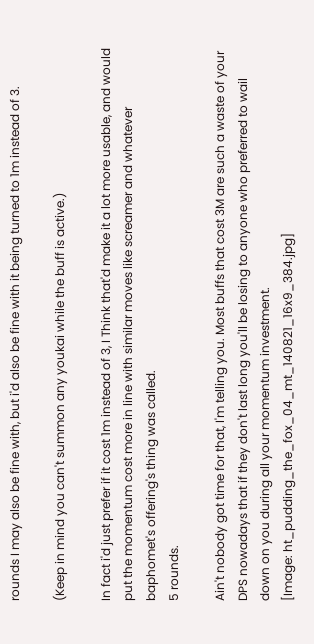rounds I may also be fine with, but i'd also be fine with it being turned to 1m instead of 3.

(Keep in mind you can't summon any youkai while the buff is active.)

In fact i'd just prefer if it cost 1m instead of 3, I Think that'd make it a lot more usable, and would put the momentum cost more in line with similar moves like screamer and whatever baphomet's offering's thing was called.
5 rounds.

Ain't nobody got time for that, I'm telling you. Most buffs that cost 3M are such a waste of your DPS nowadays that if they don't last long you'll be losing to anyone who preferred to wail down on you during all your momentum investment.
[Image: ht_pudding_the_fox_04_mt_140821_16x9_384.jpg]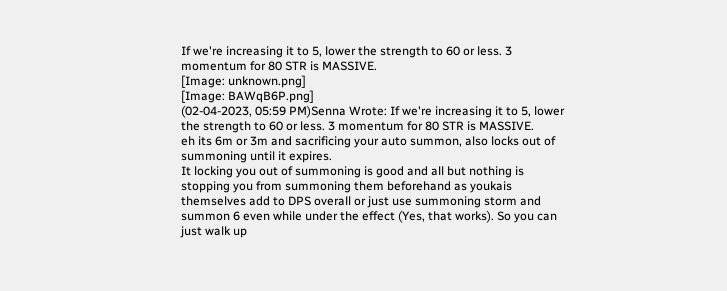If we're increasing it to 5, lower the strength to 60 or less. 3 momentum for 80 STR is MASSIVE.
[Image: unknown.png]
[Image: BAWqB6P.png]
(02-04-2023, 05:59 PM)Senna Wrote: If we're increasing it to 5, lower the strength to 60 or less. 3 momentum for 80 STR is MASSIVE.
eh its 6m or 3m and sacrificing your auto summon, also locks out of summoning until it expires.
It locking you out of summoning is good and all but nothing is stopping you from summoning them beforehand as youkais themselves add to DPS overall or just use summoning storm and summon 6 even while under the effect (Yes, that works). So you can just walk up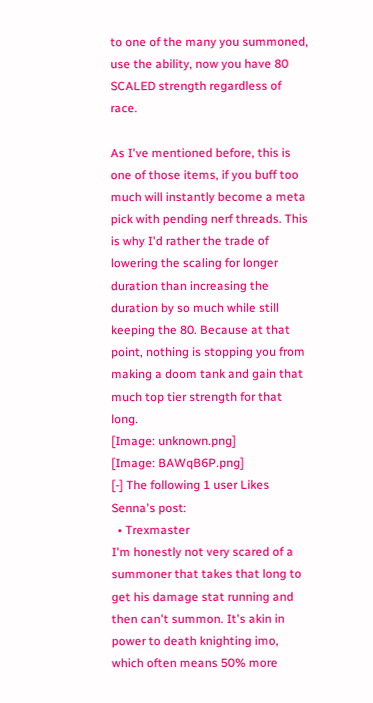to one of the many you summoned, use the ability, now you have 80 SCALED strength regardless of race.

As I've mentioned before, this is one of those items, if you buff too much will instantly become a meta pick with pending nerf threads. This is why I'd rather the trade of lowering the scaling for longer duration than increasing the duration by so much while still keeping the 80. Because at that point, nothing is stopping you from making a doom tank and gain that much top tier strength for that long.
[Image: unknown.png]
[Image: BAWqB6P.png]
[-] The following 1 user Likes Senna's post:
  • Trexmaster
I'm honestly not very scared of a summoner that takes that long to get his damage stat running and then can't summon. It's akin in power to death knighting imo, which often means 50% more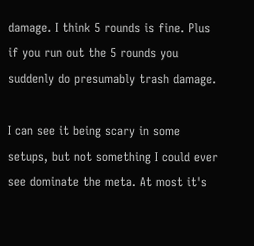damage. I think 5 rounds is fine. Plus if you run out the 5 rounds you suddenly do presumably trash damage.

I can see it being scary in some setups, but not something I could ever see dominate the meta. At most it's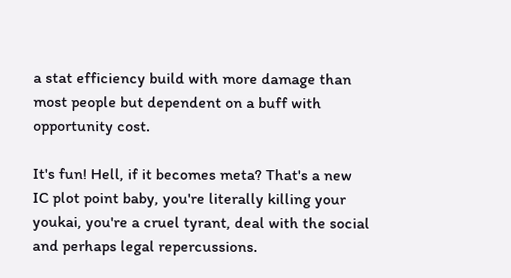a stat efficiency build with more damage than most people but dependent on a buff with opportunity cost.

It's fun! Hell, if it becomes meta? That's a new IC plot point baby, you're literally killing your youkai, you're a cruel tyrant, deal with the social and perhaps legal repercussions.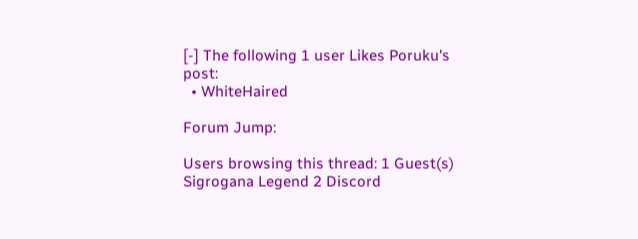[-] The following 1 user Likes Poruku's post:
  • WhiteHaired

Forum Jump:

Users browsing this thread: 1 Guest(s)
Sigrogana Legend 2 Discord